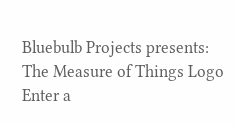Bluebulb Projects presents:
The Measure of Things Logo
Enter a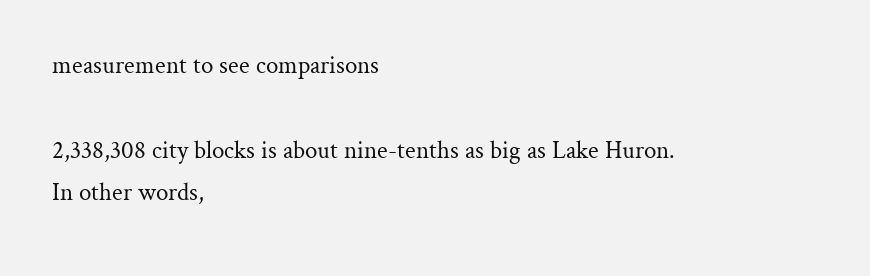measurement to see comparisons

2,338,308 city blocks is about nine-tenths as big as Lake Huron.
In other words,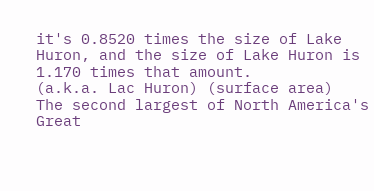it's 0.8520 times the size of Lake Huron, and the size of Lake Huron is 1.170 times that amount.
(a.k.a. Lac Huron) (surface area)
The second largest of North America's Great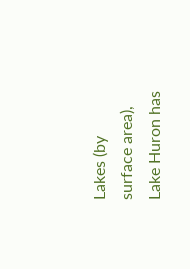Lakes (by surface area), Lake Huron has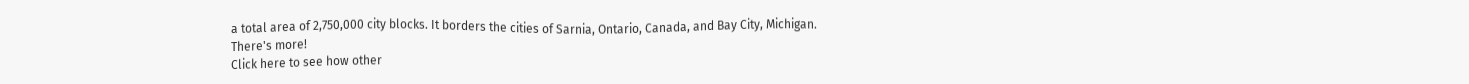a total area of 2,750,000 city blocks. It borders the cities of Sarnia, Ontario, Canada, and Bay City, Michigan.
There's more!
Click here to see how other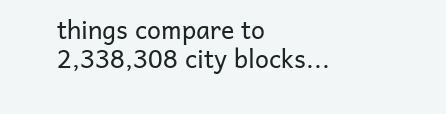things compare to 2,338,308 city blocks...